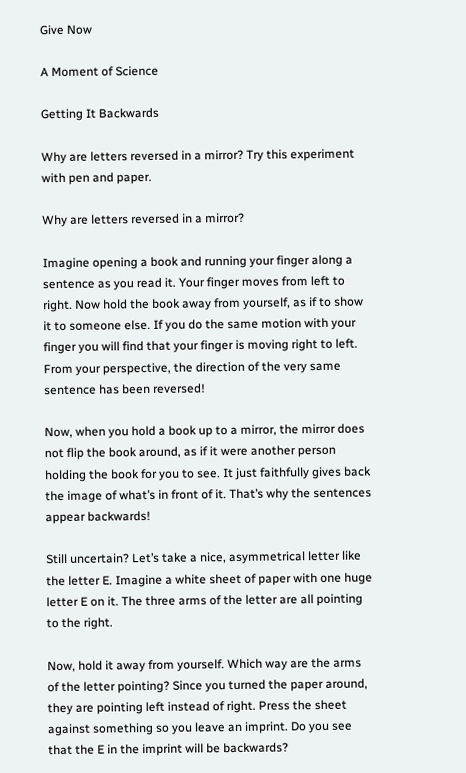Give Now

A Moment of Science

Getting It Backwards

Why are letters reversed in a mirror? Try this experiment with pen and paper.

Why are letters reversed in a mirror?

Imagine opening a book and running your finger along a sentence as you read it. Your finger moves from left to right. Now hold the book away from yourself, as if to show it to someone else. If you do the same motion with your finger you will find that your finger is moving right to left. From your perspective, the direction of the very same sentence has been reversed!

Now, when you hold a book up to a mirror, the mirror does not flip the book around, as if it were another person holding the book for you to see. It just faithfully gives back the image of what’s in front of it. That’s why the sentences appear backwards!

Still uncertain? Let’s take a nice, asymmetrical letter like the letter E. Imagine a white sheet of paper with one huge letter E on it. The three arms of the letter are all pointing to the right.

Now, hold it away from yourself. Which way are the arms of the letter pointing? Since you turned the paper around, they are pointing left instead of right. Press the sheet against something so you leave an imprint. Do you see that the E in the imprint will be backwards?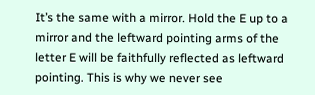It’s the same with a mirror. Hold the E up to a mirror and the leftward pointing arms of the letter E will be faithfully reflected as leftward pointing. This is why we never see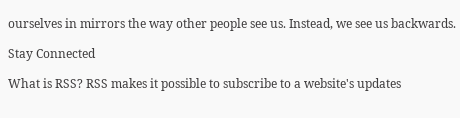ourselves in mirrors the way other people see us. Instead, we see us backwards.

Stay Connected

What is RSS? RSS makes it possible to subscribe to a website's updates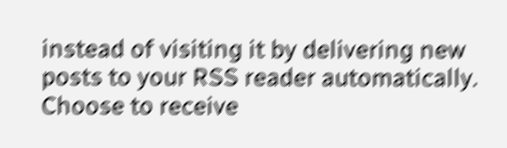instead of visiting it by delivering new posts to your RSS reader automatically. Choose to receive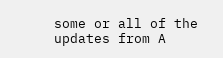some or all of the updates from A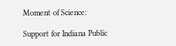Moment of Science:

Support for Indiana Public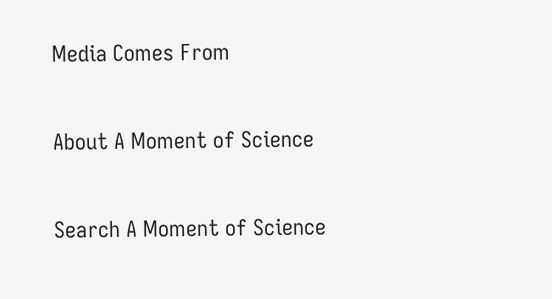Media Comes From

About A Moment of Science

Search A Moment of Science